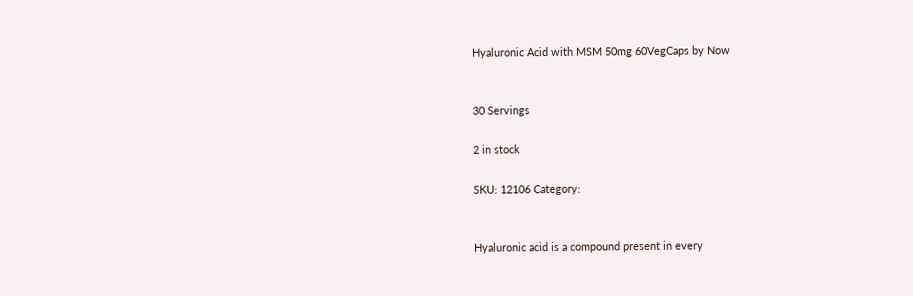Hyaluronic Acid with MSM 50mg 60VegCaps by Now


30 Servings

2 in stock

SKU: 12106 Category:


Hyaluronic acid is a compound present in every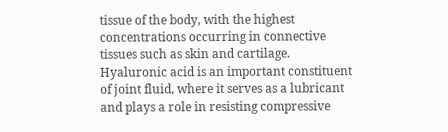tissue of the body, with the highest concentrations occurring in connective tissues such as skin and cartilage. Hyaluronic acid is an important constituent of joint fluid, where it serves as a lubricant and plays a role in resisting compressive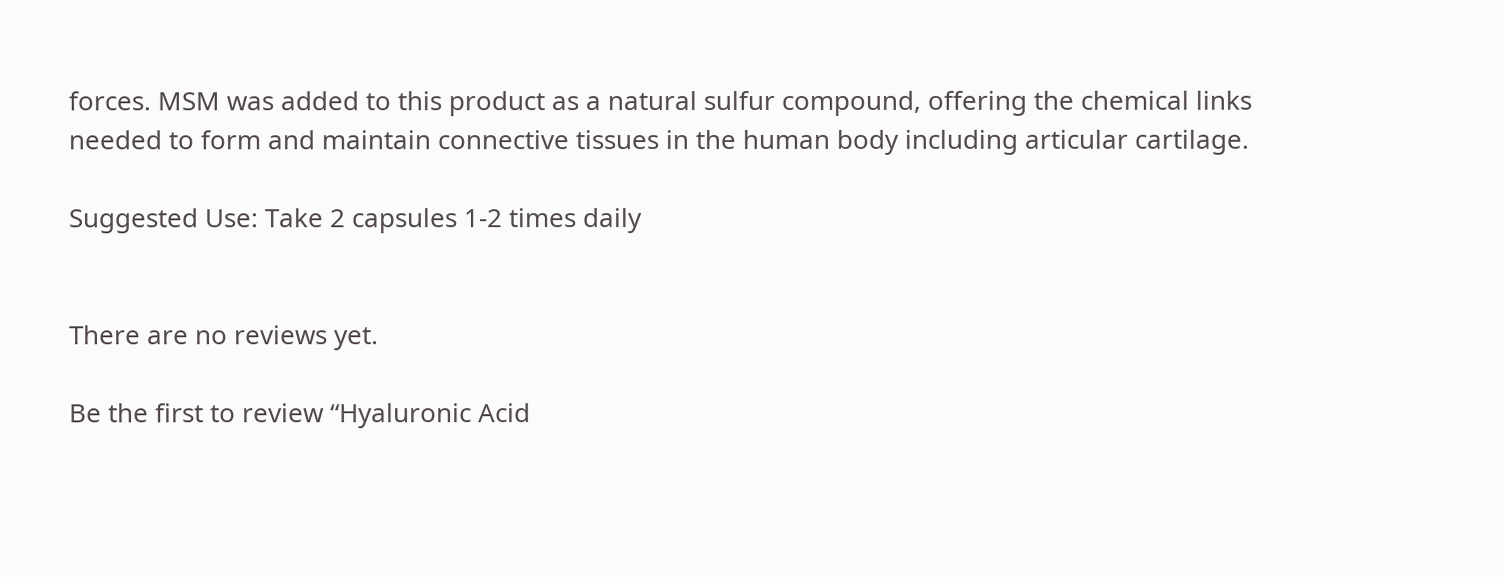forces. MSM was added to this product as a natural sulfur compound, offering the chemical links needed to form and maintain connective tissues in the human body including articular cartilage.

Suggested Use: Take 2 capsules 1-2 times daily


There are no reviews yet.

Be the first to review “Hyaluronic Acid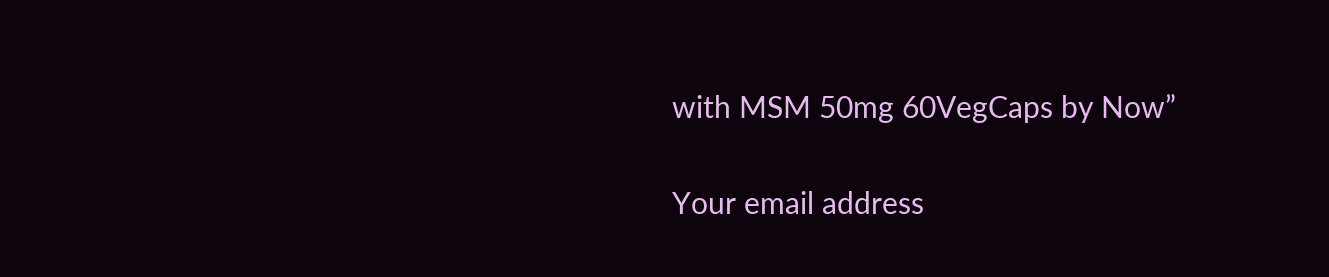with MSM 50mg 60VegCaps by Now”

Your email address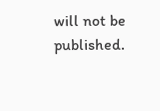will not be published.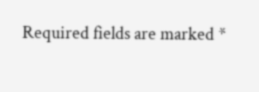Required fields are marked *